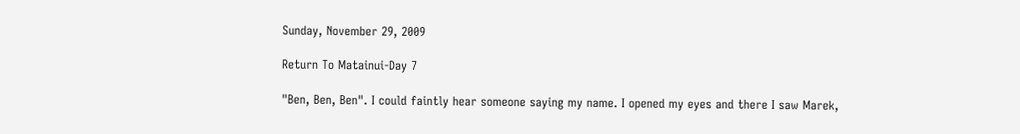Sunday, November 29, 2009

Return To Matainui-Day 7

"Ben, Ben, Ben". I could faintly hear someone saying my name. I opened my eyes and there I saw Marek,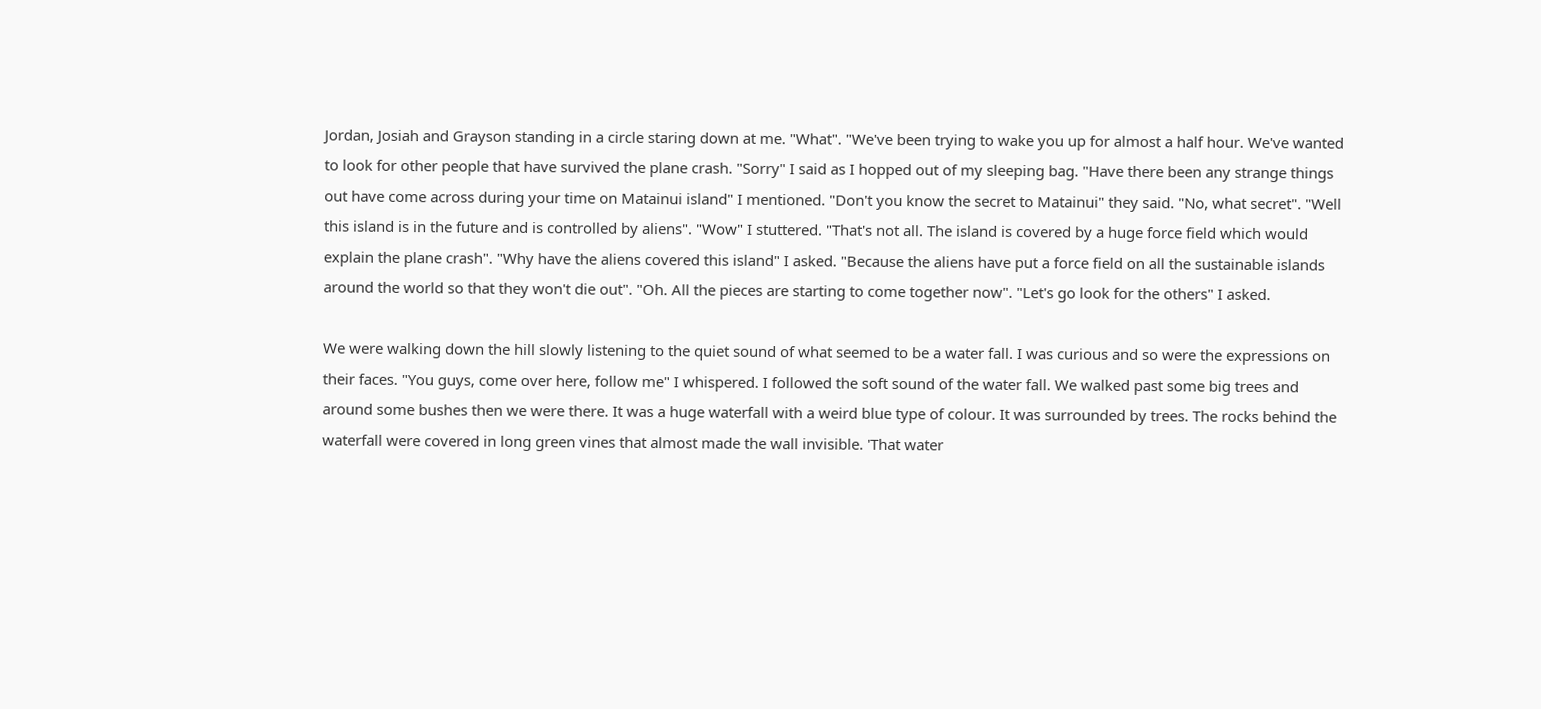Jordan, Josiah and Grayson standing in a circle staring down at me. "What". "We've been trying to wake you up for almost a half hour. We've wanted to look for other people that have survived the plane crash. "Sorry" I said as I hopped out of my sleeping bag. "Have there been any strange things out have come across during your time on Matainui island" I mentioned. "Don't you know the secret to Matainui" they said. "No, what secret". "Well this island is in the future and is controlled by aliens". "Wow" I stuttered. "That's not all. The island is covered by a huge force field which would explain the plane crash". "Why have the aliens covered this island" I asked. "Because the aliens have put a force field on all the sustainable islands around the world so that they won't die out". "Oh. All the pieces are starting to come together now". "Let's go look for the others" I asked.

We were walking down the hill slowly listening to the quiet sound of what seemed to be a water fall. I was curious and so were the expressions on their faces. "You guys, come over here, follow me" I whispered. I followed the soft sound of the water fall. We walked past some big trees and around some bushes then we were there. It was a huge waterfall with a weird blue type of colour. It was surrounded by trees. The rocks behind the waterfall were covered in long green vines that almost made the wall invisible. 'That water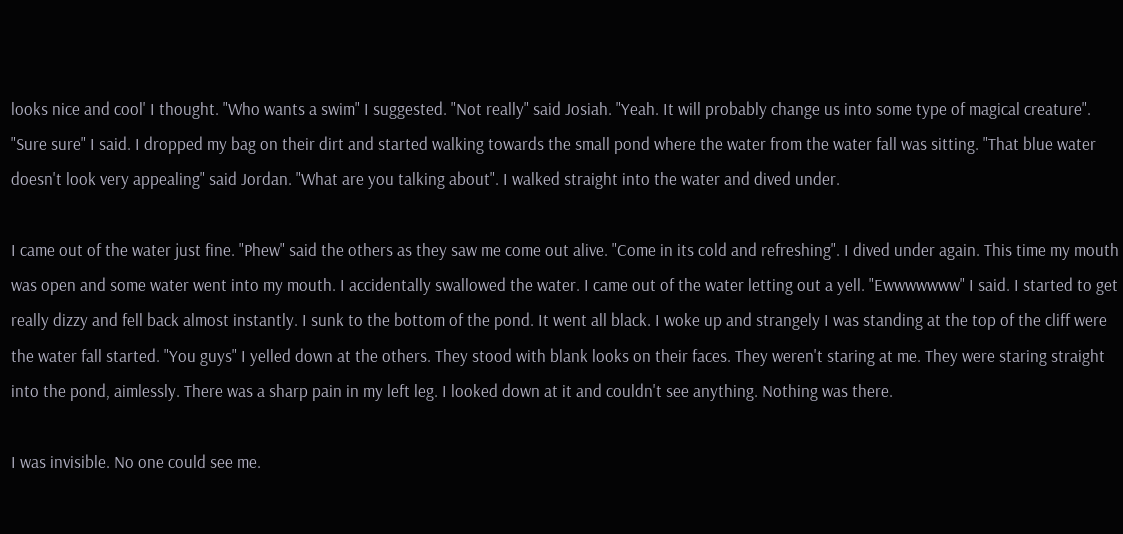looks nice and cool' I thought. "Who wants a swim" I suggested. "Not really" said Josiah. "Yeah. It will probably change us into some type of magical creature". "Sure sure" I said. I dropped my bag on their dirt and started walking towards the small pond where the water from the water fall was sitting. "That blue water doesn't look very appealing" said Jordan. "What are you talking about". I walked straight into the water and dived under.

I came out of the water just fine. "Phew" said the others as they saw me come out alive. "Come in its cold and refreshing". I dived under again. This time my mouth was open and some water went into my mouth. I accidentally swallowed the water. I came out of the water letting out a yell. "Ewwwwwww" I said. I started to get really dizzy and fell back almost instantly. I sunk to the bottom of the pond. It went all black. I woke up and strangely I was standing at the top of the cliff were the water fall started. "You guys" I yelled down at the others. They stood with blank looks on their faces. They weren't staring at me. They were staring straight into the pond, aimlessly. There was a sharp pain in my left leg. I looked down at it and couldn't see anything. Nothing was there.

I was invisible. No one could see me.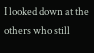I looked down at the others who still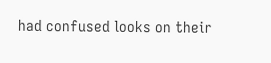had confused looks on their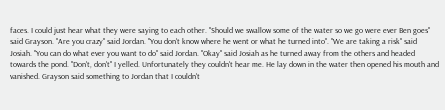faces. I could just hear what they were saying to each other. "Should we swallow some of the water so we go were ever Ben goes" said Grayson. "Are you crazy" said Jordan. "You don't know where he went or what he turned into". "We are taking a risk" said Josiah. "You can do what ever you want to do" said Jordan. "Okay" said Josiah as he turned away from the others and headed towards the pond. "Don't, don't" I yelled. Unfortunately they couldn't hear me. He lay down in the water then opened his mouth and vanished. Grayson said something to Jordan that I couldn't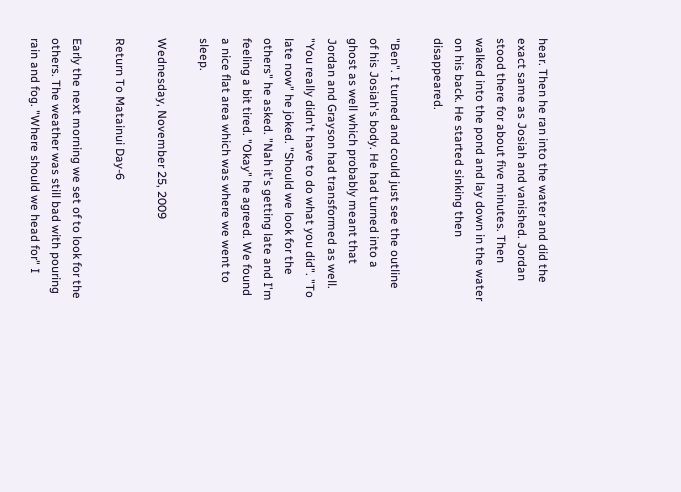hear. Then he ran into the water and did the exact same as Josiah and vanished. Jordan stood there for about five minutes. Then walked into the pond and lay down in the water on his back. He started sinking then disappeared.

"Ben". I turned and could just see the outline of his Josiah's body. He had turned into a ghost as well which probably meant that Jordan and Grayson had transformed as well. "You really didn't have to do what you did". "To late now" he joked. "Should we look for the others" he asked. "Nah it's getting late and I'm feeling a bit tired. "Okay" he agreed. We found a nice flat area which was where we went to sleep.

Wednesday, November 25, 2009

Return To Matainui Day-6

Early the next morning we set of to look for the others. The weather was still bad with pouring rain and fog. "Where should we head for" I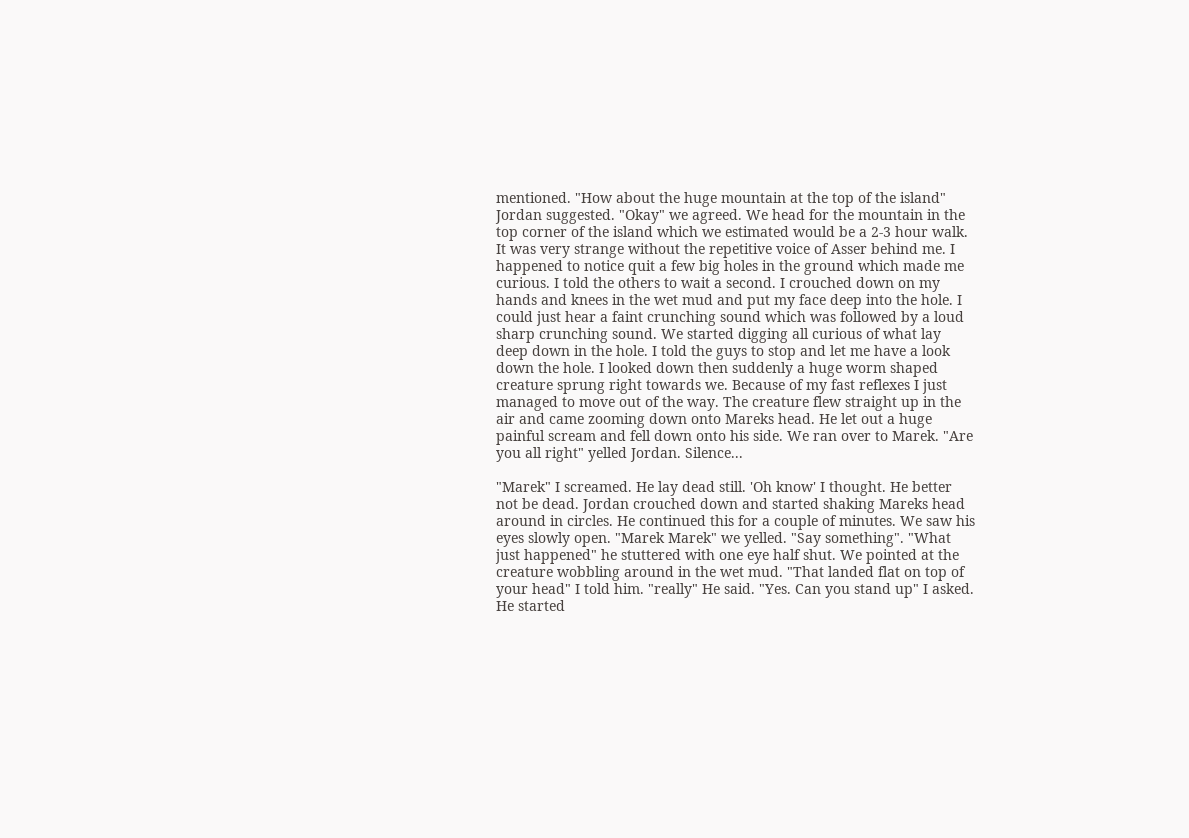mentioned. "How about the huge mountain at the top of the island" Jordan suggested. "Okay" we agreed. We head for the mountain in the top corner of the island which we estimated would be a 2-3 hour walk. It was very strange without the repetitive voice of Asser behind me. I happened to notice quit a few big holes in the ground which made me curious. I told the others to wait a second. I crouched down on my hands and knees in the wet mud and put my face deep into the hole. I could just hear a faint crunching sound which was followed by a loud sharp crunching sound. We started digging all curious of what lay deep down in the hole. I told the guys to stop and let me have a look down the hole. I looked down then suddenly a huge worm shaped creature sprung right towards we. Because of my fast reflexes I just managed to move out of the way. The creature flew straight up in the air and came zooming down onto Mareks head. He let out a huge painful scream and fell down onto his side. We ran over to Marek. "Are you all right" yelled Jordan. Silence...

"Marek" I screamed. He lay dead still. 'Oh know' I thought. He better not be dead. Jordan crouched down and started shaking Mareks head around in circles. He continued this for a couple of minutes. We saw his eyes slowly open. "Marek Marek" we yelled. "Say something". "What just happened" he stuttered with one eye half shut. We pointed at the creature wobbling around in the wet mud. "That landed flat on top of your head" I told him. "really" He said. "Yes. Can you stand up" I asked. He started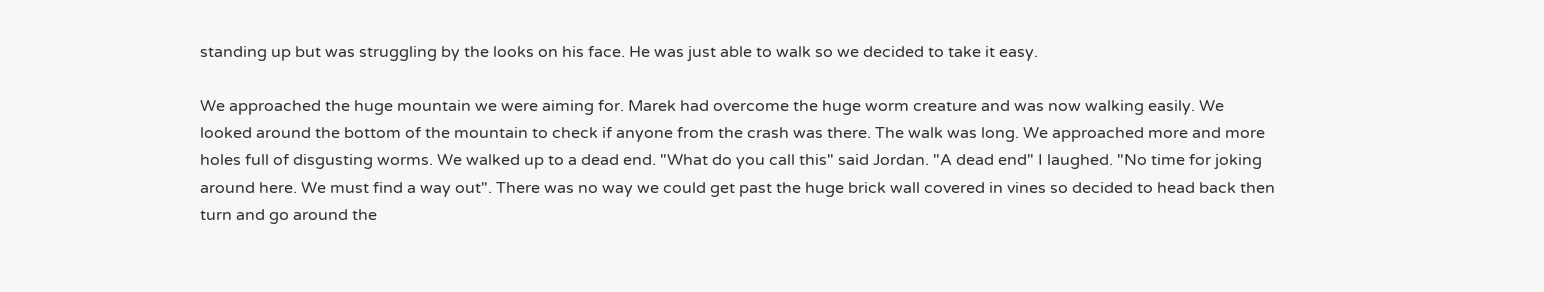standing up but was struggling by the looks on his face. He was just able to walk so we decided to take it easy.

We approached the huge mountain we were aiming for. Marek had overcome the huge worm creature and was now walking easily. We looked around the bottom of the mountain to check if anyone from the crash was there. The walk was long. We approached more and more holes full of disgusting worms. We walked up to a dead end. "What do you call this" said Jordan. "A dead end" I laughed. "No time for joking around here. We must find a way out". There was no way we could get past the huge brick wall covered in vines so decided to head back then turn and go around the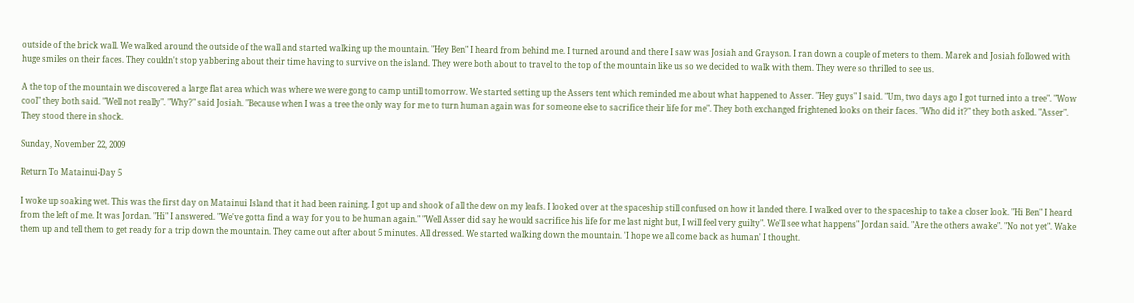outside of the brick wall. We walked around the outside of the wall and started walking up the mountain. "Hey Ben" I heard from behind me. I turned around and there I saw was Josiah and Grayson. I ran down a couple of meters to them. Marek and Josiah followed with huge smiles on their faces. They couldn't stop yabbering about their time having to survive on the island. They were both about to travel to the top of the mountain like us so we decided to walk with them. They were so thrilled to see us.

A the top of the mountain we discovered a large flat area which was where we were gong to camp untill tomorrow. We started setting up the Assers tent which reminded me about what happened to Asser. "Hey guys" I said. "Um, two days ago I got turned into a tree". "Wow cool" they both said. "Well not really". "Why?" said Josiah. "Because when I was a tree the only way for me to turn human again was for someone else to sacrifice their life for me". They both exchanged frightened looks on their faces. "Who did it?" they both asked. "Asser". They stood there in shock.

Sunday, November 22, 2009

Return To Matainui-Day 5

I woke up soaking wet. This was the first day on Matainui Island that it had been raining. I got up and shook of all the dew on my leafs. I looked over at the spaceship still confused on how it landed there. I walked over to the spaceship to take a closer look. "Hi Ben" I heard from the left of me. It was Jordan. "Hi" I answered. "We've gotta find a way for you to be human again." "Well Asser did say he would sacrifice his life for me last night but, I will feel very guilty". We'll see what happens" Jordan said. "Are the others awake". "No not yet". Wake them up and tell them to get ready for a trip down the mountain. They came out after about 5 minutes. All dressed. We started walking down the mountain. 'I hope we all come back as human' I thought.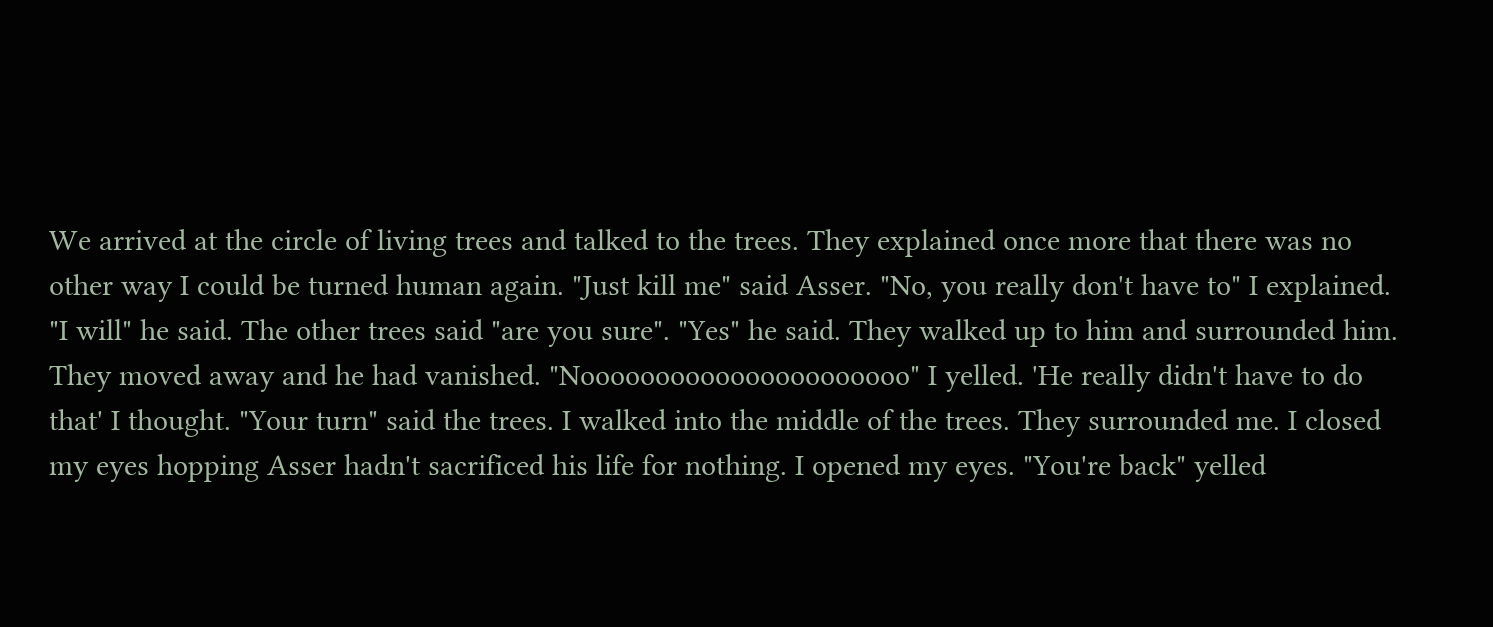We arrived at the circle of living trees and talked to the trees. They explained once more that there was no other way I could be turned human again. "Just kill me" said Asser. "No, you really don't have to" I explained. "I will" he said. The other trees said "are you sure". "Yes" he said. They walked up to him and surrounded him. They moved away and he had vanished. "Noooooooooooooooooooooo" I yelled. 'He really didn't have to do that' I thought. "Your turn" said the trees. I walked into the middle of the trees. They surrounded me. I closed my eyes hopping Asser hadn't sacrificed his life for nothing. I opened my eyes. "You're back" yelled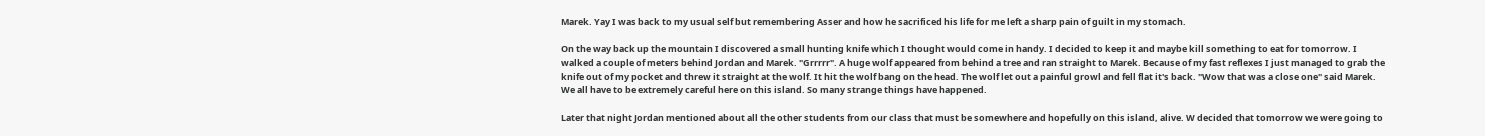Marek. Yay I was back to my usual self but remembering Asser and how he sacrificed his life for me left a sharp pain of guilt in my stomach.

On the way back up the mountain I discovered a small hunting knife which I thought would come in handy. I decided to keep it and maybe kill something to eat for tomorrow. I walked a couple of meters behind Jordan and Marek. "Grrrrr". A huge wolf appeared from behind a tree and ran straight to Marek. Because of my fast reflexes I just managed to grab the knife out of my pocket and threw it straight at the wolf. It hit the wolf bang on the head. The wolf let out a painful growl and fell flat it's back. "Wow that was a close one" said Marek. We all have to be extremely careful here on this island. So many strange things have happened.

Later that night Jordan mentioned about all the other students from our class that must be somewhere and hopefully on this island, alive. W decided that tomorrow we were going to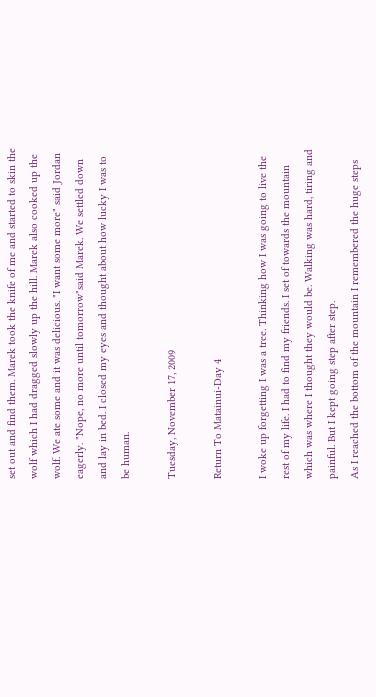set out and find them. Marek took the knife of me and started to skin the wolf which I had dragged slowly up the hill. Marek also cooked up the wolf. We ate some and it was delicious. "I want some more" said Jordan eagerly. "Nope, no more until tomorrow"said Marek. We settled down and lay in bed. I closed my eyes and thought about how lucky I was to be human.

Tuesday, November 17, 2009

Return To Matainui-Day 4

I woke up forgetting I was a tree. Thinking how I was going to live the rest of my life. I had to find my friends. I set of towards the mountain which was where I thought they would be. Walking was hard, tiring and painful. But I kept going step after step.
As I reached the bottom of the mountain I remembered the huge steps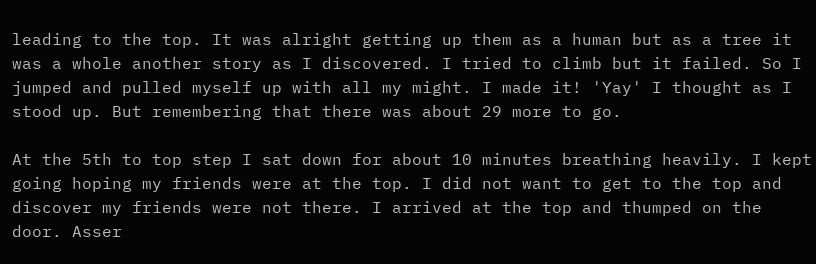leading to the top. It was alright getting up them as a human but as a tree it was a whole another story as I discovered. I tried to climb but it failed. So I jumped and pulled myself up with all my might. I made it! 'Yay' I thought as I stood up. But remembering that there was about 29 more to go.

At the 5th to top step I sat down for about 10 minutes breathing heavily. I kept going hoping my friends were at the top. I did not want to get to the top and discover my friends were not there. I arrived at the top and thumped on the door. Asser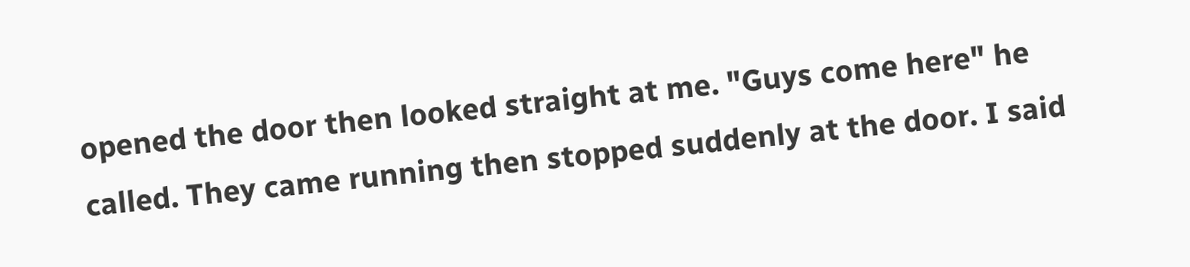opened the door then looked straight at me. "Guys come here" he called. They came running then stopped suddenly at the door. I said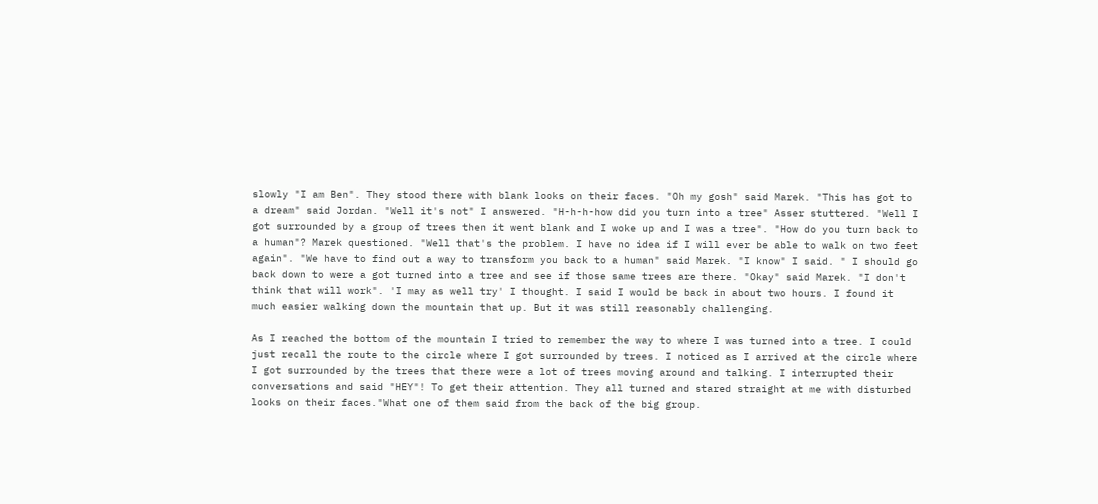slowly "I am Ben". They stood there with blank looks on their faces. "Oh my gosh" said Marek. "This has got to a dream" said Jordan. "Well it's not" I answered. "H-h-h-how did you turn into a tree" Asser stuttered. "Well I got surrounded by a group of trees then it went blank and I woke up and I was a tree". "How do you turn back to a human"? Marek questioned. "Well that's the problem. I have no idea if I will ever be able to walk on two feet again". "We have to find out a way to transform you back to a human" said Marek. "I know" I said. " I should go back down to were a got turned into a tree and see if those same trees are there. "Okay" said Marek. "I don't think that will work". 'I may as well try' I thought. I said I would be back in about two hours. I found it much easier walking down the mountain that up. But it was still reasonably challenging.

As I reached the bottom of the mountain I tried to remember the way to where I was turned into a tree. I could just recall the route to the circle where I got surrounded by trees. I noticed as I arrived at the circle where I got surrounded by the trees that there were a lot of trees moving around and talking. I interrupted their conversations and said "HEY"! To get their attention. They all turned and stared straight at me with disturbed looks on their faces."What one of them said from the back of the big group.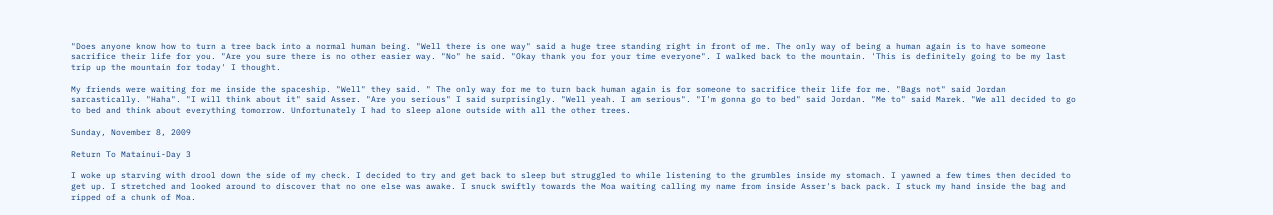"Does anyone know how to turn a tree back into a normal human being. "Well there is one way" said a huge tree standing right in front of me. The only way of being a human again is to have someone sacrifice their life for you. "Are you sure there is no other easier way. "No" he said. "Okay thank you for your time everyone". I walked back to the mountain. 'This is definitely going to be my last trip up the mountain for today' I thought.

My friends were waiting for me inside the spaceship. "Well" they said. " The only way for me to turn back human again is for someone to sacrifice their life for me. "Bags not" said Jordan sarcastically. "Haha". "I will think about it" said Asser. "Are you serious" I said surprisingly. "Well yeah. I am serious". "I'm gonna go to bed" said Jordan. "Me to" said Marek. "We all decided to go to bed and think about everything tomorrow. Unfortunately I had to sleep alone outside with all the other trees.

Sunday, November 8, 2009

Return To Matainui-Day 3

I woke up starving with drool down the side of my check. I decided to try and get back to sleep but struggled to while listening to the grumbles inside my stomach. I yawned a few times then decided to get up. I stretched and looked around to discover that no one else was awake. I snuck swiftly towards the Moa waiting calling my name from inside Asser's back pack. I stuck my hand inside the bag and ripped of a chunk of Moa.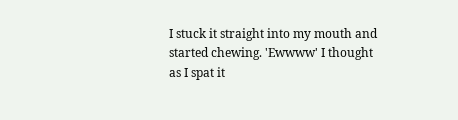I stuck it straight into my mouth and started chewing. 'Ewwww' I thought as I spat it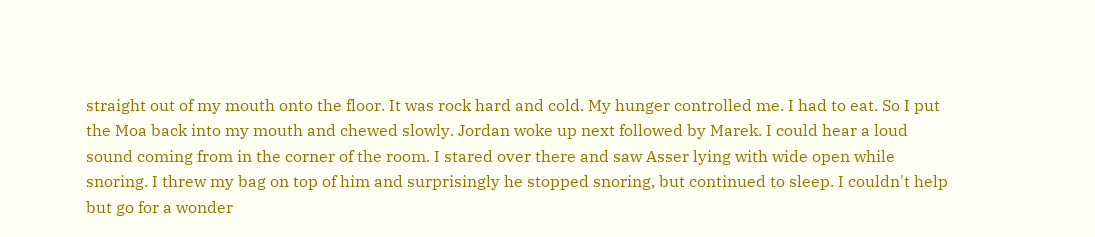straight out of my mouth onto the floor. It was rock hard and cold. My hunger controlled me. I had to eat. So I put the Moa back into my mouth and chewed slowly. Jordan woke up next followed by Marek. I could hear a loud sound coming from in the corner of the room. I stared over there and saw Asser lying with wide open while snoring. I threw my bag on top of him and surprisingly he stopped snoring, but continued to sleep. I couldn't help but go for a wonder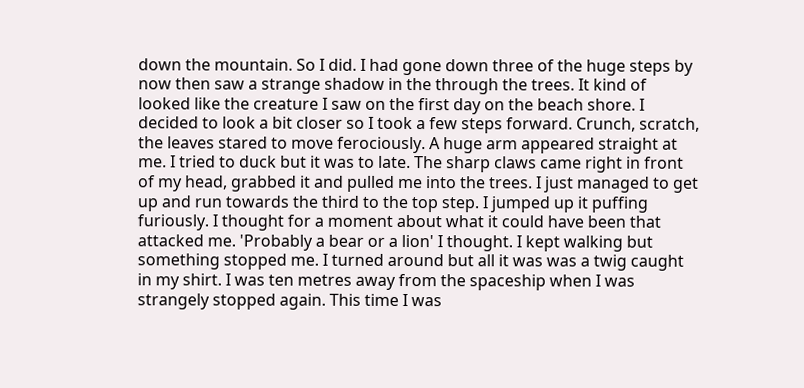down the mountain. So I did. I had gone down three of the huge steps by now then saw a strange shadow in the through the trees. It kind of looked like the creature I saw on the first day on the beach shore. I decided to look a bit closer so I took a few steps forward. Crunch, scratch, the leaves stared to move ferociously. A huge arm appeared straight at me. I tried to duck but it was to late. The sharp claws came right in front of my head, grabbed it and pulled me into the trees. I just managed to get up and run towards the third to the top step. I jumped up it puffing furiously. I thought for a moment about what it could have been that attacked me. 'Probably a bear or a lion' I thought. I kept walking but something stopped me. I turned around but all it was was a twig caught in my shirt. I was ten metres away from the spaceship when I was strangely stopped again. This time I was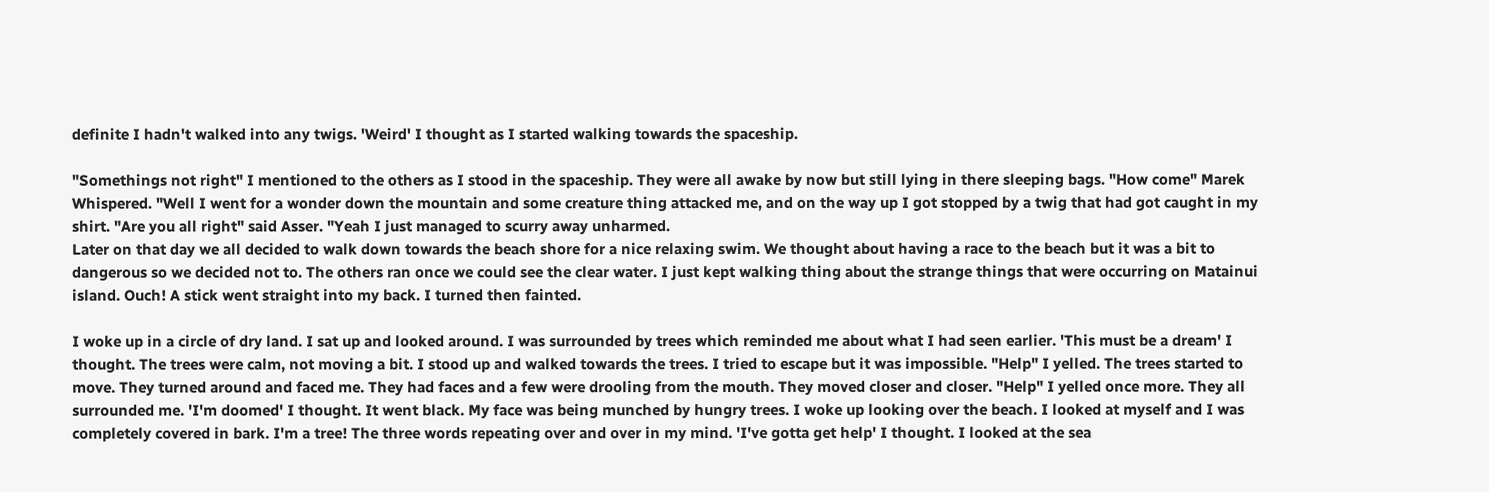definite I hadn't walked into any twigs. 'Weird' I thought as I started walking towards the spaceship.

"Somethings not right" I mentioned to the others as I stood in the spaceship. They were all awake by now but still lying in there sleeping bags. "How come" Marek Whispered. "Well I went for a wonder down the mountain and some creature thing attacked me, and on the way up I got stopped by a twig that had got caught in my shirt. "Are you all right" said Asser. "Yeah I just managed to scurry away unharmed.
Later on that day we all decided to walk down towards the beach shore for a nice relaxing swim. We thought about having a race to the beach but it was a bit to dangerous so we decided not to. The others ran once we could see the clear water. I just kept walking thing about the strange things that were occurring on Matainui island. Ouch! A stick went straight into my back. I turned then fainted.

I woke up in a circle of dry land. I sat up and looked around. I was surrounded by trees which reminded me about what I had seen earlier. 'This must be a dream' I thought. The trees were calm, not moving a bit. I stood up and walked towards the trees. I tried to escape but it was impossible. "Help" I yelled. The trees started to move. They turned around and faced me. They had faces and a few were drooling from the mouth. They moved closer and closer. "Help" I yelled once more. They all surrounded me. 'I'm doomed' I thought. It went black. My face was being munched by hungry trees. I woke up looking over the beach. I looked at myself and I was completely covered in bark. I'm a tree! The three words repeating over and over in my mind. 'I've gotta get help' I thought. I looked at the sea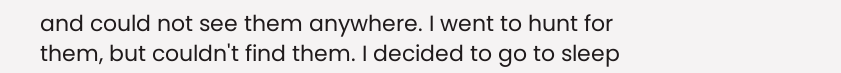and could not see them anywhere. I went to hunt for them, but couldn't find them. I decided to go to sleep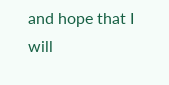and hope that I will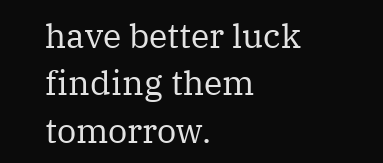have better luck finding them tomorrow.